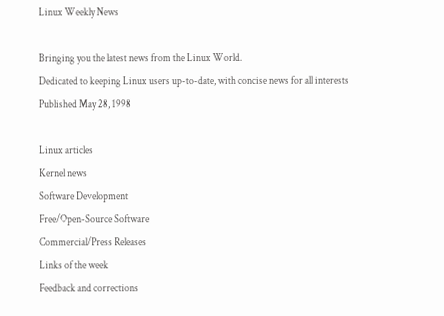Linux Weekly News

Bringing you the latest news from the Linux World.
Dedicated to keeping Linux users up-to-date, with concise news for all interests
Published May 28, 1998

Linux articles
Kernel news
Software Development
Free/Open-Source Software
Commercial/Press Releases
Links of the week
Feedback and corrections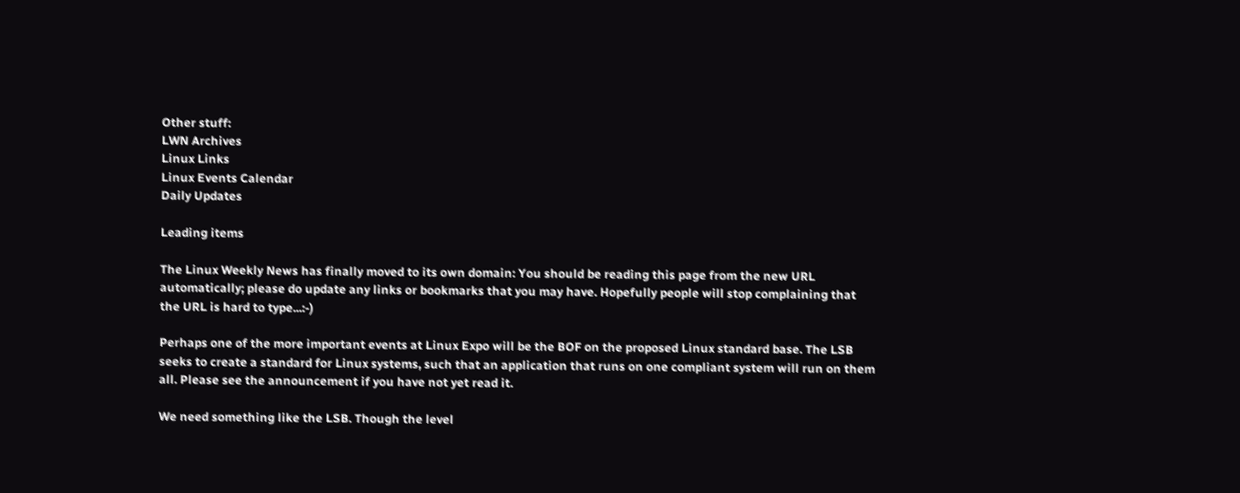Other stuff:
LWN Archives
Linux Links
Linux Events Calendar
Daily Updates

Leading items

The Linux Weekly News has finally moved to its own domain: You should be reading this page from the new URL automatically; please do update any links or bookmarks that you may have. Hopefully people will stop complaining that the URL is hard to type...:-)

Perhaps one of the more important events at Linux Expo will be the BOF on the proposed Linux standard base. The LSB seeks to create a standard for Linux systems, such that an application that runs on one compliant system will run on them all. Please see the announcement if you have not yet read it.

We need something like the LSB. Though the level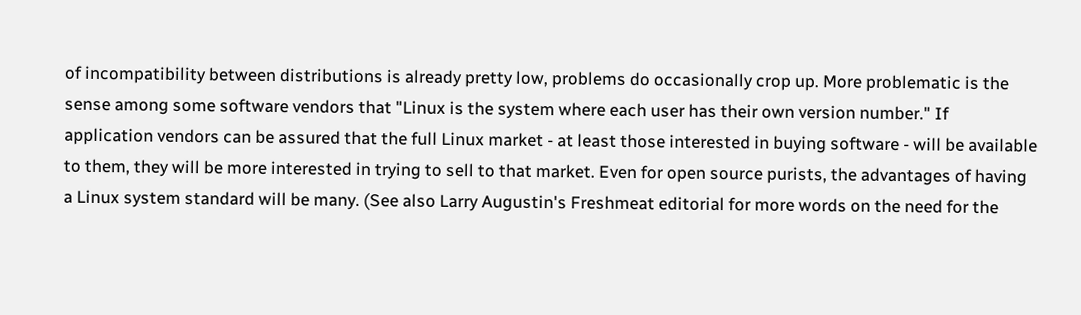of incompatibility between distributions is already pretty low, problems do occasionally crop up. More problematic is the sense among some software vendors that "Linux is the system where each user has their own version number." If application vendors can be assured that the full Linux market - at least those interested in buying software - will be available to them, they will be more interested in trying to sell to that market. Even for open source purists, the advantages of having a Linux system standard will be many. (See also Larry Augustin's Freshmeat editorial for more words on the need for the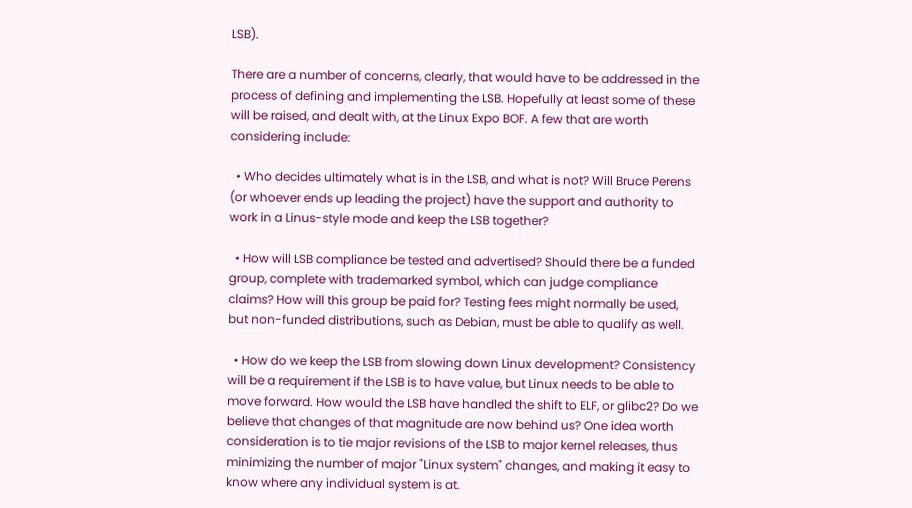LSB).

There are a number of concerns, clearly, that would have to be addressed in the process of defining and implementing the LSB. Hopefully at least some of these will be raised, and dealt with, at the Linux Expo BOF. A few that are worth considering include:

  • Who decides ultimately what is in the LSB, and what is not? Will Bruce Perens (or whoever ends up leading the project) have the support and authority to work in a Linus-style mode and keep the LSB together?

  • How will LSB compliance be tested and advertised? Should there be a funded group, complete with trademarked symbol, which can judge compliance claims? How will this group be paid for? Testing fees might normally be used, but non-funded distributions, such as Debian, must be able to qualify as well.

  • How do we keep the LSB from slowing down Linux development? Consistency will be a requirement if the LSB is to have value, but Linux needs to be able to move forward. How would the LSB have handled the shift to ELF, or glibc2? Do we believe that changes of that magnitude are now behind us? One idea worth consideration is to tie major revisions of the LSB to major kernel releases, thus minimizing the number of major "Linux system" changes, and making it easy to know where any individual system is at.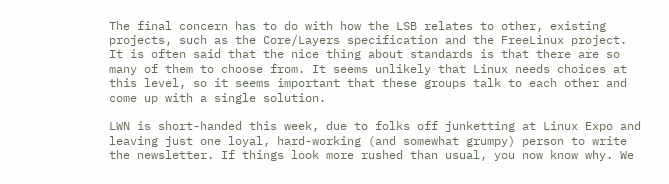The final concern has to do with how the LSB relates to other, existing projects, such as the Core/Layers specification and the FreeLinux project. It is often said that the nice thing about standards is that there are so many of them to choose from. It seems unlikely that Linux needs choices at this level, so it seems important that these groups talk to each other and come up with a single solution.

LWN is short-handed this week, due to folks off junketting at Linux Expo and leaving just one loyal, hard-working (and somewhat grumpy) person to write the newsletter. If things look more rushed than usual, you now know why. We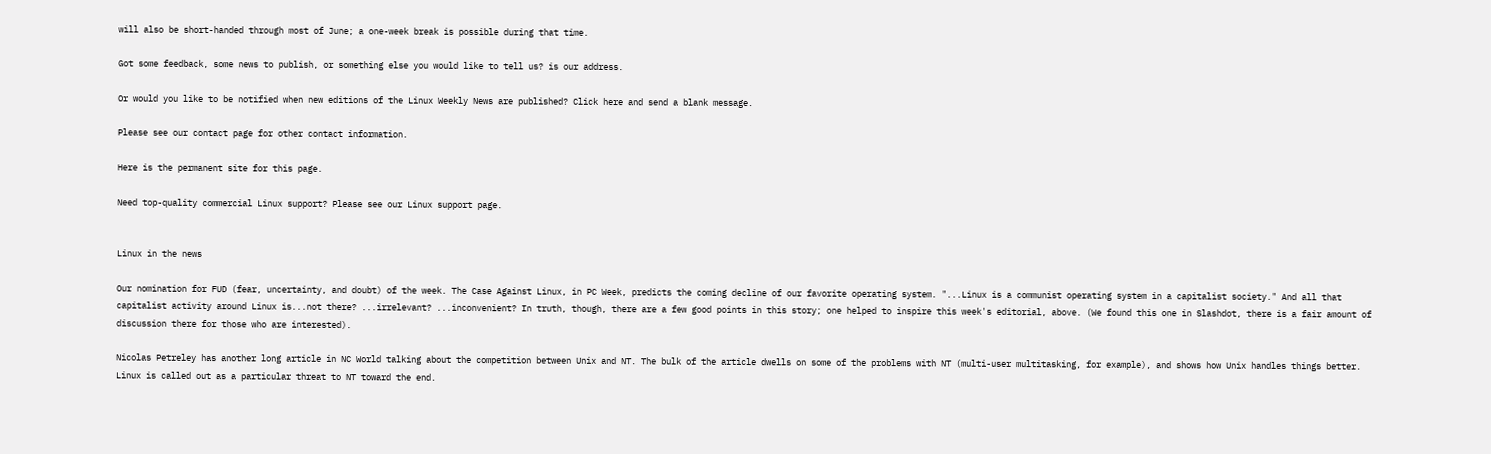will also be short-handed through most of June; a one-week break is possible during that time.

Got some feedback, some news to publish, or something else you would like to tell us? is our address.

Or would you like to be notified when new editions of the Linux Weekly News are published? Click here and send a blank message.

Please see our contact page for other contact information.

Here is the permanent site for this page.

Need top-quality commercial Linux support? Please see our Linux support page.


Linux in the news

Our nomination for FUD (fear, uncertainty, and doubt) of the week. The Case Against Linux, in PC Week, predicts the coming decline of our favorite operating system. "...Linux is a communist operating system in a capitalist society." And all that capitalist activity around Linux is...not there? ...irrelevant? ...inconvenient? In truth, though, there are a few good points in this story; one helped to inspire this week's editorial, above. (We found this one in Slashdot, there is a fair amount of discussion there for those who are interested).

Nicolas Petreley has another long article in NC World talking about the competition between Unix and NT. The bulk of the article dwells on some of the problems with NT (multi-user multitasking, for example), and shows how Unix handles things better. Linux is called out as a particular threat to NT toward the end.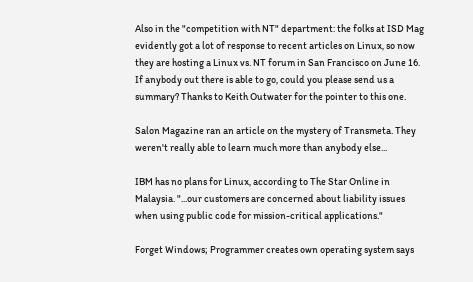Also in the "competition with NT" department: the folks at ISD Mag evidently got a lot of response to recent articles on Linux, so now they are hosting a Linux vs. NT forum in San Francisco on June 16. If anybody out there is able to go, could you please send us a summary? Thanks to Keith Outwater for the pointer to this one.

Salon Magazine ran an article on the mystery of Transmeta. They weren't really able to learn much more than anybody else...

IBM has no plans for Linux, according to The Star Online in Malaysia. "...our customers are concerned about liability issues when using public code for mission-critical applications."

Forget Windows; Programmer creates own operating system says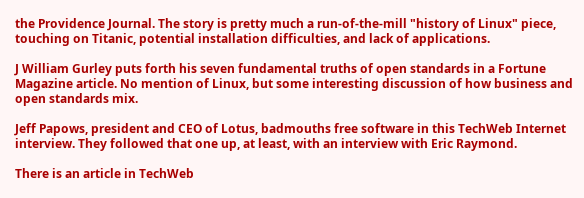the Providence Journal. The story is pretty much a run-of-the-mill "history of Linux" piece, touching on Titanic, potential installation difficulties, and lack of applications.

J William Gurley puts forth his seven fundamental truths of open standards in a Fortune Magazine article. No mention of Linux, but some interesting discussion of how business and open standards mix.

Jeff Papows, president and CEO of Lotus, badmouths free software in this TechWeb Internet interview. They followed that one up, at least, with an interview with Eric Raymond.

There is an article in TechWeb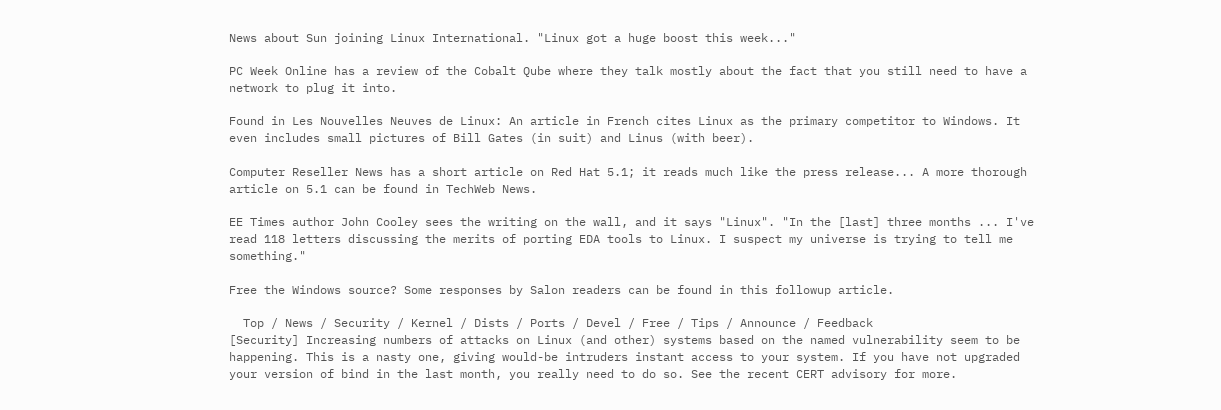News about Sun joining Linux International. "Linux got a huge boost this week..."

PC Week Online has a review of the Cobalt Qube where they talk mostly about the fact that you still need to have a network to plug it into.

Found in Les Nouvelles Neuves de Linux: An article in French cites Linux as the primary competitor to Windows. It even includes small pictures of Bill Gates (in suit) and Linus (with beer).

Computer Reseller News has a short article on Red Hat 5.1; it reads much like the press release... A more thorough article on 5.1 can be found in TechWeb News.

EE Times author John Cooley sees the writing on the wall, and it says "Linux". "In the [last] three months ... I've read 118 letters discussing the merits of porting EDA tools to Linux. I suspect my universe is trying to tell me something."

Free the Windows source? Some responses by Salon readers can be found in this followup article.

  Top / News / Security / Kernel / Dists / Ports / Devel / Free / Tips / Announce / Feedback
[Security] Increasing numbers of attacks on Linux (and other) systems based on the named vulnerability seem to be happening. This is a nasty one, giving would-be intruders instant access to your system. If you have not upgraded your version of bind in the last month, you really need to do so. See the recent CERT advisory for more.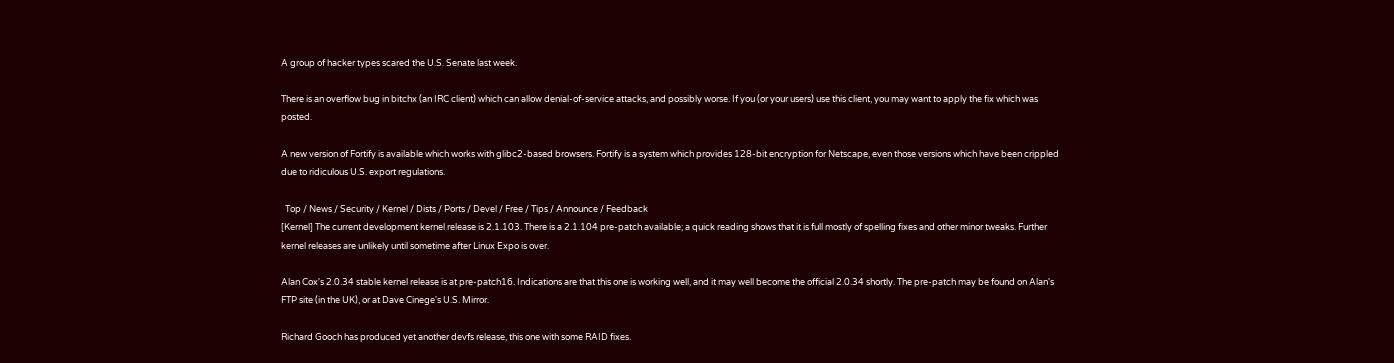A group of hacker types scared the U.S. Senate last week.

There is an overflow bug in bitchx (an IRC client) which can allow denial-of-service attacks, and possibly worse. If you (or your users) use this client, you may want to apply the fix which was posted.

A new version of Fortify is available which works with glibc2-based browsers. Fortify is a system which provides 128-bit encryption for Netscape, even those versions which have been crippled due to ridiculous U.S. export regulations.

  Top / News / Security / Kernel / Dists / Ports / Devel / Free / Tips / Announce / Feedback
[Kernel] The current development kernel release is 2.1.103. There is a 2.1.104 pre-patch available; a quick reading shows that it is full mostly of spelling fixes and other minor tweaks. Further kernel releases are unlikely until sometime after Linux Expo is over.

Alan Cox's 2.0.34 stable kernel release is at pre-patch16. Indications are that this one is working well, and it may well become the official 2.0.34 shortly. The pre-patch may be found on Alan's FTP site (in the UK), or at Dave Cinege's U.S. Mirror.

Richard Gooch has produced yet another devfs release, this one with some RAID fixes.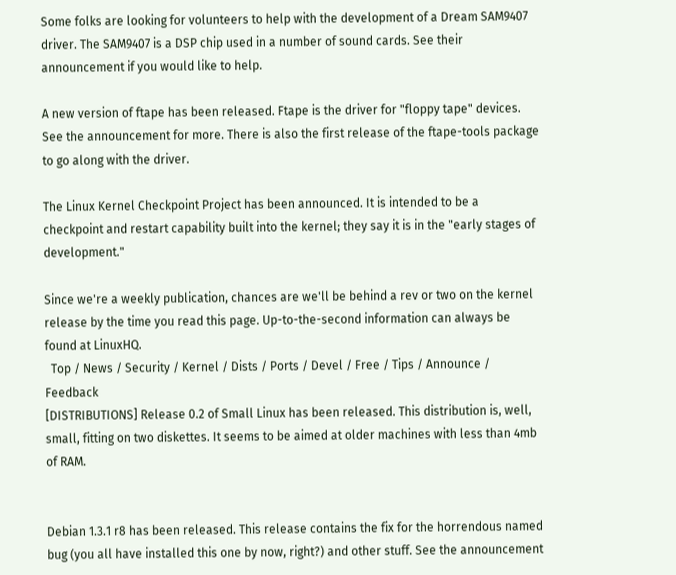Some folks are looking for volunteers to help with the development of a Dream SAM9407 driver. The SAM9407 is a DSP chip used in a number of sound cards. See their announcement if you would like to help.

A new version of ftape has been released. Ftape is the driver for "floppy tape" devices. See the announcement for more. There is also the first release of the ftape-tools package to go along with the driver.

The Linux Kernel Checkpoint Project has been announced. It is intended to be a checkpoint and restart capability built into the kernel; they say it is in the "early stages of development."

Since we're a weekly publication, chances are we'll be behind a rev or two on the kernel release by the time you read this page. Up-to-the-second information can always be found at LinuxHQ.
  Top / News / Security / Kernel / Dists / Ports / Devel / Free / Tips / Announce / Feedback
[DISTRIBUTIONS] Release 0.2 of Small Linux has been released. This distribution is, well, small, fitting on two diskettes. It seems to be aimed at older machines with less than 4mb of RAM.


Debian 1.3.1 r8 has been released. This release contains the fix for the horrendous named bug (you all have installed this one by now, right?) and other stuff. See the announcement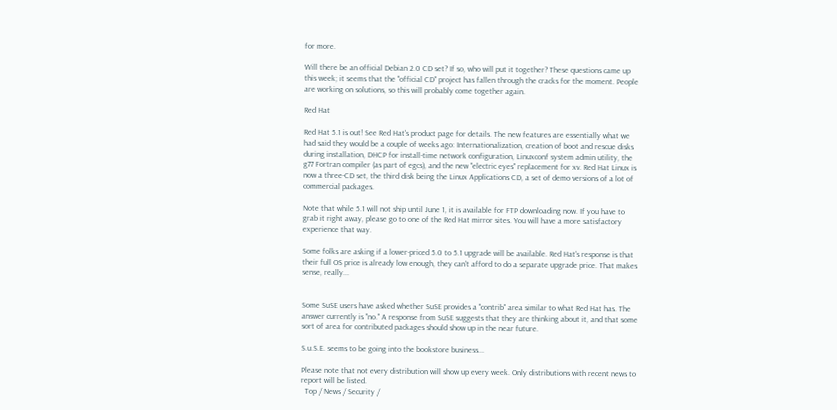for more.

Will there be an official Debian 2.0 CD set? If so, who will put it together? These questions came up this week; it seems that the "official CD" project has fallen through the cracks for the moment. People are working on solutions, so this will probably come together again.

Red Hat

Red Hat 5.1 is out! See Red Hat's product page for details. The new features are essentially what we had said they would be a couple of weeks ago: Internationalization, creation of boot and rescue disks during installation, DHCP for install-time network configuration, Linuxconf system admin utility, the g77 Fortran compiler (as part of egcs), and the new "electric eyes" replacement for xv. Red Hat Linux is now a three-CD set, the third disk being the Linux Applications CD, a set of demo versions of a lot of commercial packages.

Note that while 5.1 will not ship until June 1, it is available for FTP downloading now. If you have to grab it right away, please go to one of the Red Hat mirror sites. You will have a more satisfactory experience that way.

Some folks are asking if a lower-priced 5.0 to 5.1 upgrade will be available. Red Hat's response is that their full OS price is already low enough, they can't afford to do a separate upgrade price. That makes sense, really...


Some SuSE users have asked whether SuSE provides a "contrib" area similar to what Red Hat has. The answer currently is "no." A response from SuSE suggests that they are thinking about it, and that some sort of area for contributed packages should show up in the near future.

S.u.S.E. seems to be going into the bookstore business...

Please note that not every distribution will show up every week. Only distributions with recent news to report will be listed.
  Top / News / Security /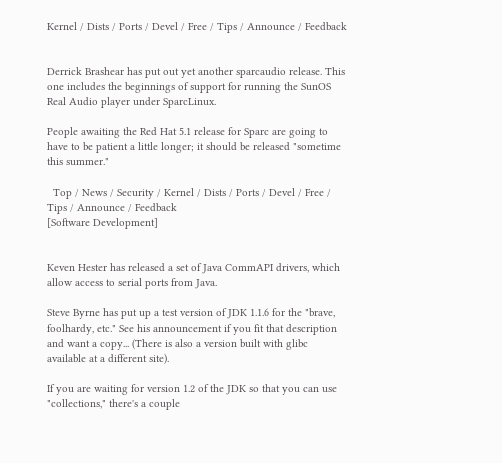Kernel / Dists / Ports / Devel / Free / Tips / Announce / Feedback


Derrick Brashear has put out yet another sparcaudio release. This one includes the beginnings of support for running the SunOS Real Audio player under SparcLinux.

People awaiting the Red Hat 5.1 release for Sparc are going to have to be patient a little longer; it should be released "sometime this summer."

  Top / News / Security / Kernel / Dists / Ports / Devel / Free / Tips / Announce / Feedback
[Software Development]


Keven Hester has released a set of Java CommAPI drivers, which allow access to serial ports from Java.

Steve Byrne has put up a test version of JDK 1.1.6 for the "brave, foolhardy, etc." See his announcement if you fit that description and want a copy... (There is also a version built with glibc available at a different site).

If you are waiting for version 1.2 of the JDK so that you can use "collections," there's a couple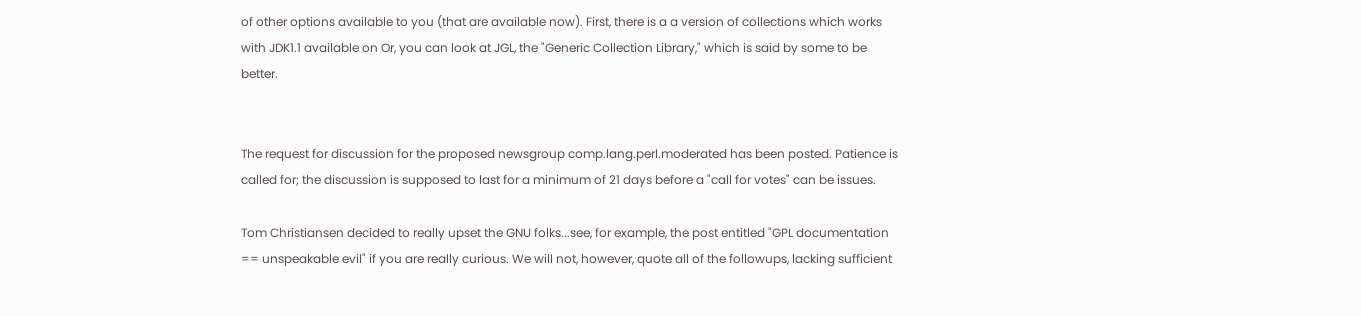of other options available to you (that are available now). First, there is a a version of collections which works with JDK1.1 available on Or, you can look at JGL, the "Generic Collection Library," which is said by some to be better.


The request for discussion for the proposed newsgroup comp.lang.perl.moderated has been posted. Patience is called for; the discussion is supposed to last for a minimum of 21 days before a "call for votes" can be issues.

Tom Christiansen decided to really upset the GNU folks...see, for example, the post entitled "GPL documentation == unspeakable evil" if you are really curious. We will not, however, quote all of the followups, lacking sufficient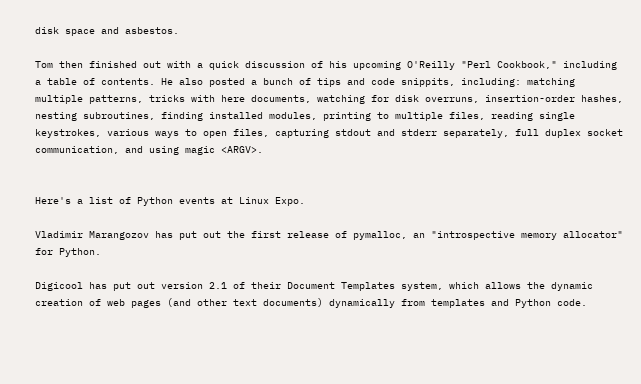disk space and asbestos.

Tom then finished out with a quick discussion of his upcoming O'Reilly "Perl Cookbook," including a table of contents. He also posted a bunch of tips and code snippits, including: matching multiple patterns, tricks with here documents, watching for disk overruns, insertion-order hashes, nesting subroutines, finding installed modules, printing to multiple files, reading single keystrokes, various ways to open files, capturing stdout and stderr separately, full duplex socket communication, and using magic <ARGV>.


Here's a list of Python events at Linux Expo.

Vladimir Marangozov has put out the first release of pymalloc, an "introspective memory allocator" for Python.

Digicool has put out version 2.1 of their Document Templates system, which allows the dynamic creation of web pages (and other text documents) dynamically from templates and Python code.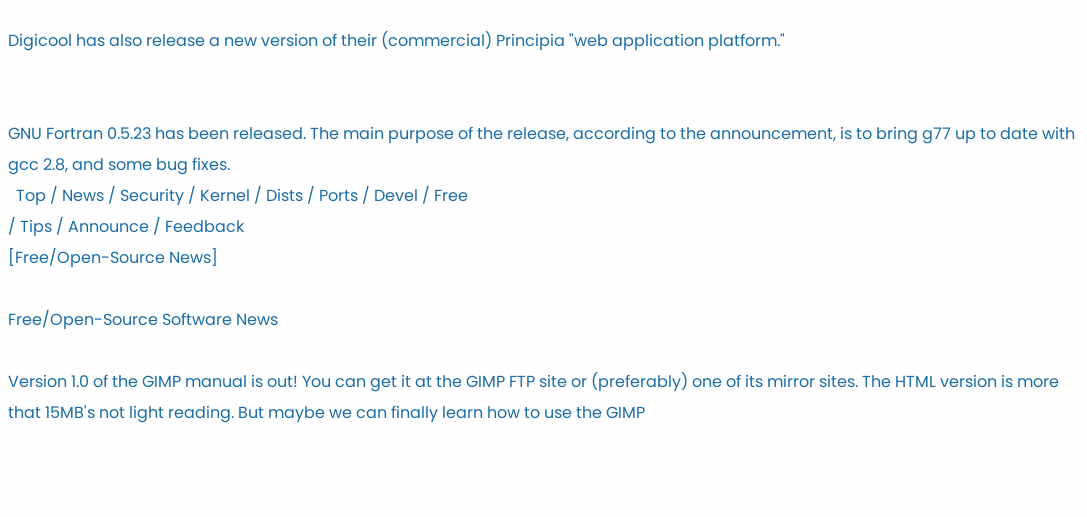Digicool has also release a new version of their (commercial) Principia "web application platform."


GNU Fortran 0.5.23 has been released. The main purpose of the release, according to the announcement, is to bring g77 up to date with gcc 2.8, and some bug fixes.
  Top / News / Security / Kernel / Dists / Ports / Devel / Free
/ Tips / Announce / Feedback
[Free/Open-Source News]

Free/Open-Source Software News

Version 1.0 of the GIMP manual is out! You can get it at the GIMP FTP site or (preferably) one of its mirror sites. The HTML version is more that 15MB's not light reading. But maybe we can finally learn how to use the GIMP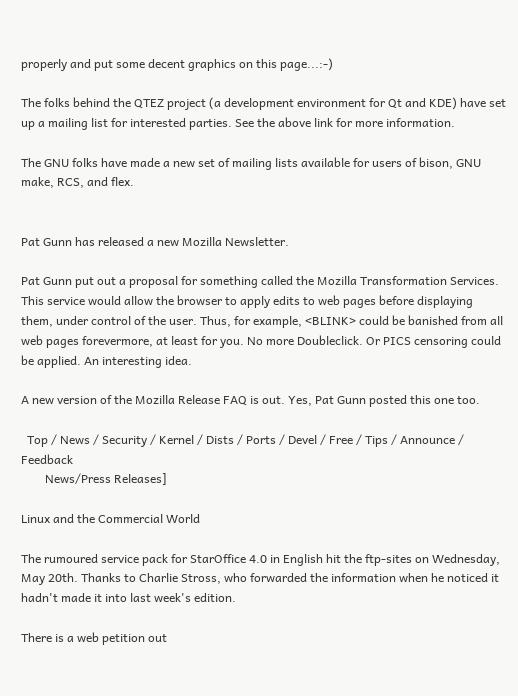properly and put some decent graphics on this page...:-)

The folks behind the QTEZ project (a development environment for Qt and KDE) have set up a mailing list for interested parties. See the above link for more information.

The GNU folks have made a new set of mailing lists available for users of bison, GNU make, RCS, and flex.


Pat Gunn has released a new Mozilla Newsletter.

Pat Gunn put out a proposal for something called the Mozilla Transformation Services. This service would allow the browser to apply edits to web pages before displaying them, under control of the user. Thus, for example, <BLINK> could be banished from all web pages forevermore, at least for you. No more Doubleclick. Or PICS censoring could be applied. An interesting idea.

A new version of the Mozilla Release FAQ is out. Yes, Pat Gunn posted this one too.

  Top / News / Security / Kernel / Dists / Ports / Devel / Free / Tips / Announce / Feedback
        News/Press Releases]

Linux and the Commercial World

The rumoured service pack for StarOffice 4.0 in English hit the ftp-sites on Wednesday, May 20th. Thanks to Charlie Stross, who forwarded the information when he noticed it hadn't made it into last week's edition.

There is a web petition out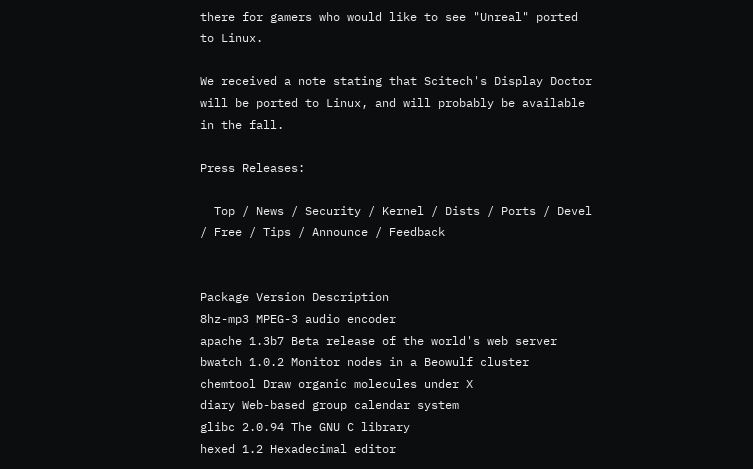there for gamers who would like to see "Unreal" ported to Linux.

We received a note stating that Scitech's Display Doctor will be ported to Linux, and will probably be available in the fall.

Press Releases:

  Top / News / Security / Kernel / Dists / Ports / Devel / Free / Tips / Announce / Feedback


Package Version Description
8hz-mp3 MPEG-3 audio encoder
apache 1.3b7 Beta release of the world's web server
bwatch 1.0.2 Monitor nodes in a Beowulf cluster
chemtool Draw organic molecules under X
diary Web-based group calendar system
glibc 2.0.94 The GNU C library
hexed 1.2 Hexadecimal editor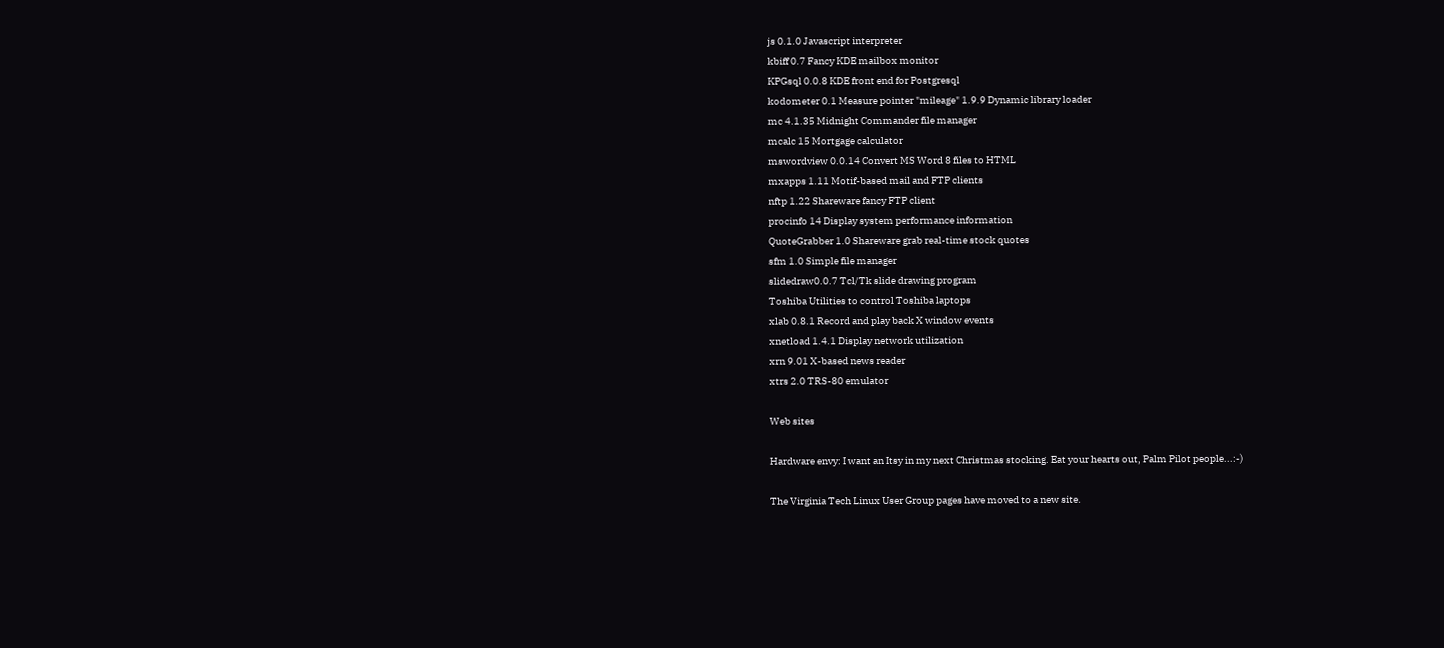js 0.1.0 Javascript interpreter
kbiff 0.7 Fancy KDE mailbox monitor
KPGsql 0.0.8 KDE front end for Postgresql
kodometer 0.1 Measure pointer "mileage" 1.9.9 Dynamic library loader
mc 4.1.35 Midnight Commander file manager
mcalc 15 Mortgage calculator
mswordview 0.0.14 Convert MS Word 8 files to HTML
mxapps 1.11 Motif-based mail and FTP clients
nftp 1.22 Shareware fancy FTP client
procinfo 14 Display system performance information
QuoteGrabber 1.0 Shareware grab real-time stock quotes
sfm 1.0 Simple file manager
slidedraw0.0.7 Tcl/Tk slide drawing program
Toshiba Utilities to control Toshiba laptops
xlab 0.8.1 Record and play back X window events
xnetload 1.4.1 Display network utilization
xrn 9.01 X-based news reader
xtrs 2.0 TRS-80 emulator

Web sites

Hardware envy: I want an Itsy in my next Christmas stocking. Eat your hearts out, Palm Pilot people...:-)

The Virginia Tech Linux User Group pages have moved to a new site.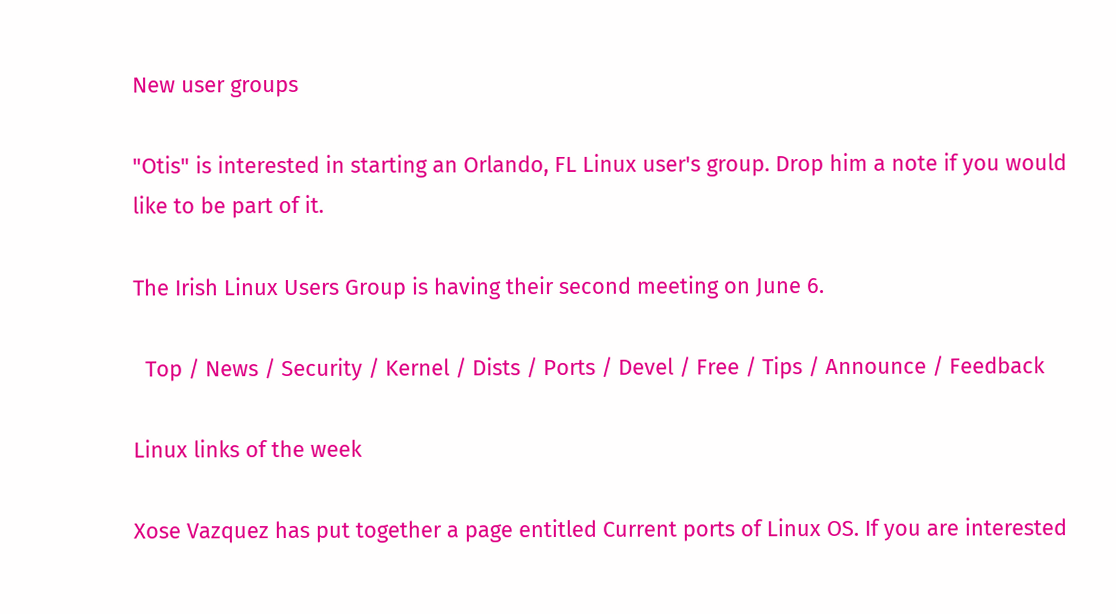New user groups

"Otis" is interested in starting an Orlando, FL Linux user's group. Drop him a note if you would like to be part of it.

The Irish Linux Users Group is having their second meeting on June 6.

  Top / News / Security / Kernel / Dists / Ports / Devel / Free / Tips / Announce / Feedback

Linux links of the week

Xose Vazquez has put together a page entitled Current ports of Linux OS. If you are interested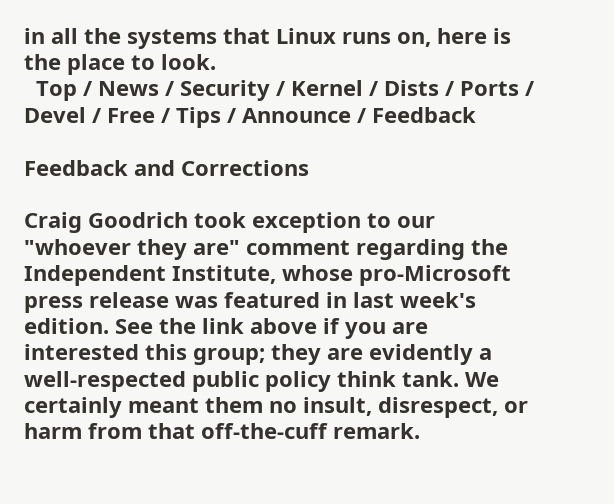in all the systems that Linux runs on, here is the place to look.
  Top / News / Security / Kernel / Dists / Ports / Devel / Free / Tips / Announce / Feedback

Feedback and Corrections

Craig Goodrich took exception to our "whoever they are" comment regarding the Independent Institute, whose pro-Microsoft press release was featured in last week's edition. See the link above if you are interested this group; they are evidently a well-respected public policy think tank. We certainly meant them no insult, disrespect, or harm from that off-the-cuff remark.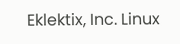Eklektix, Inc. Linux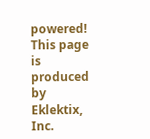powered! This page is produced by Eklektix, Inc.